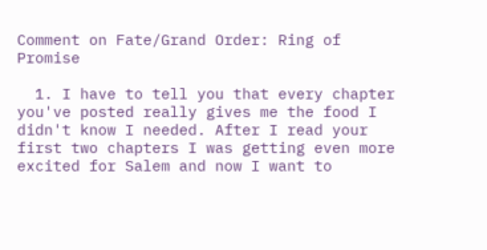Comment on Fate/Grand Order: Ring of Promise

  1. I have to tell you that every chapter you've posted really gives me the food I didn't know I needed. After I read your first two chapters I was getting even more excited for Salem and now I want to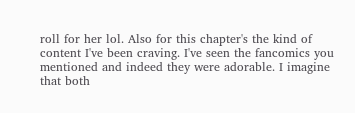roll for her lol. Also for this chapter's the kind of content I've been craving. I've seen the fancomics you mentioned and indeed they were adorable. I imagine that both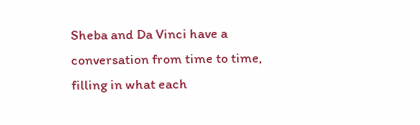Sheba and Da Vinci have a conversation from time to time, filling in what each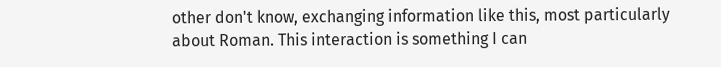other don't know, exchanging information like this, most particularly about Roman. This interaction is something I can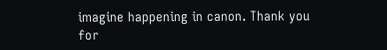imagine happening in canon. Thank you for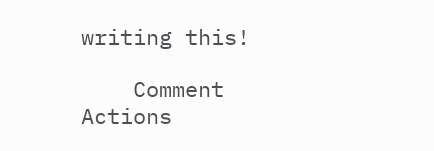writing this!

    Comment Actions